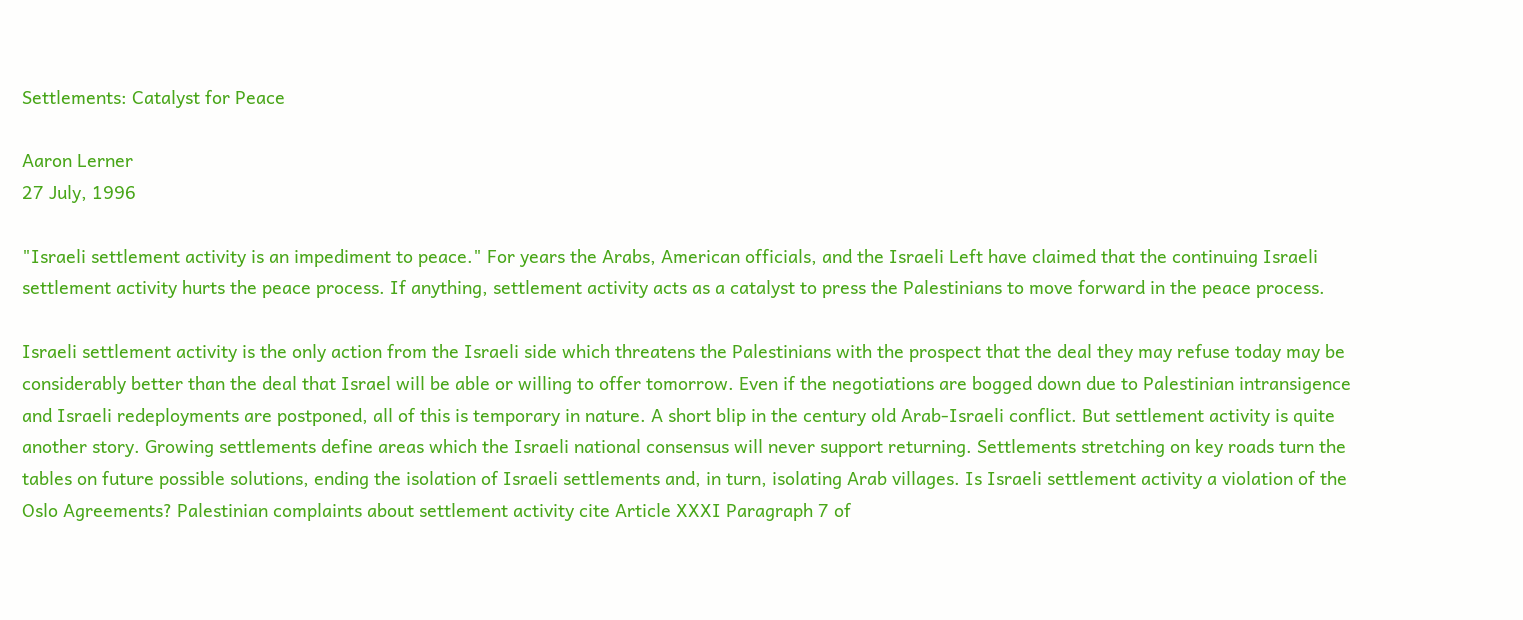Settlements: Catalyst for Peace

Aaron Lerner
27 July, 1996

"Israeli settlement activity is an impediment to peace." For years the Arabs, American officials, and the Israeli Left have claimed that the continuing Israeli settlement activity hurts the peace process. If anything, settlement activity acts as a catalyst to press the Palestinians to move forward in the peace process.

Israeli settlement activity is the only action from the Israeli side which threatens the Palestinians with the prospect that the deal they may refuse today may be considerably better than the deal that Israel will be able or willing to offer tomorrow. Even if the negotiations are bogged down due to Palestinian intransigence and Israeli redeployments are postponed, all of this is temporary in nature. A short blip in the century old Arab-Israeli conflict. But settlement activity is quite another story. Growing settlements define areas which the Israeli national consensus will never support returning. Settlements stretching on key roads turn the tables on future possible solutions, ending the isolation of Israeli settlements and, in turn, isolating Arab villages. Is Israeli settlement activity a violation of the Oslo Agreements? Palestinian complaints about settlement activity cite Article XXXI Paragraph 7 of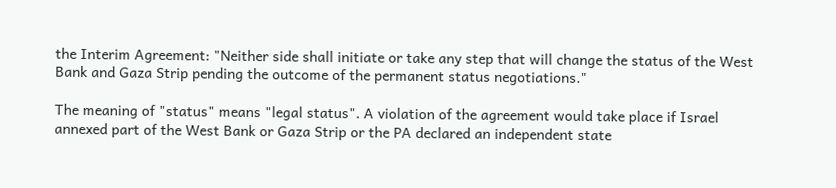the Interim Agreement: "Neither side shall initiate or take any step that will change the status of the West Bank and Gaza Strip pending the outcome of the permanent status negotiations."

The meaning of "status" means "legal status". A violation of the agreement would take place if Israel annexed part of the West Bank or Gaza Strip or the PA declared an independent state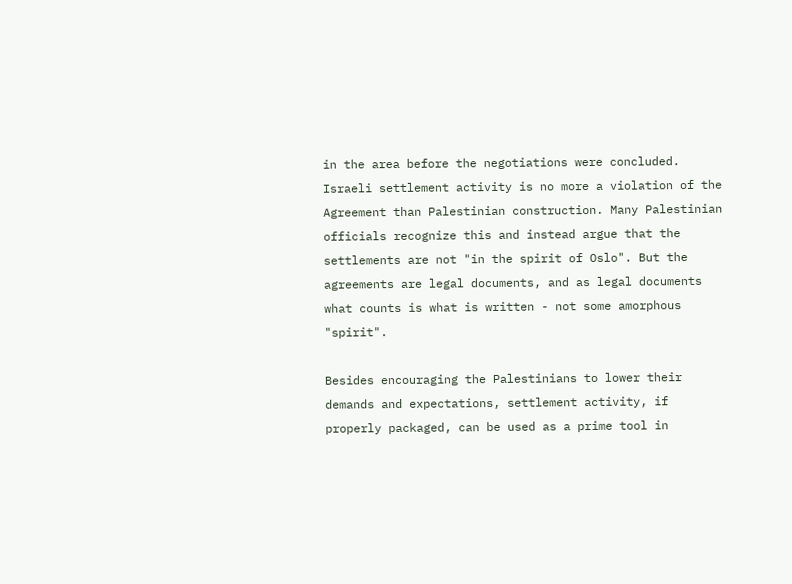in the area before the negotiations were concluded. Israeli settlement activity is no more a violation of the Agreement than Palestinian construction. Many Palestinian officials recognize this and instead argue that the settlements are not "in the spirit of Oslo". But the agreements are legal documents, and as legal documents what counts is what is written - not some amorphous "spirit".

Besides encouraging the Palestinians to lower their demands and expectations, settlement activity, if properly packaged, can be used as a prime tool in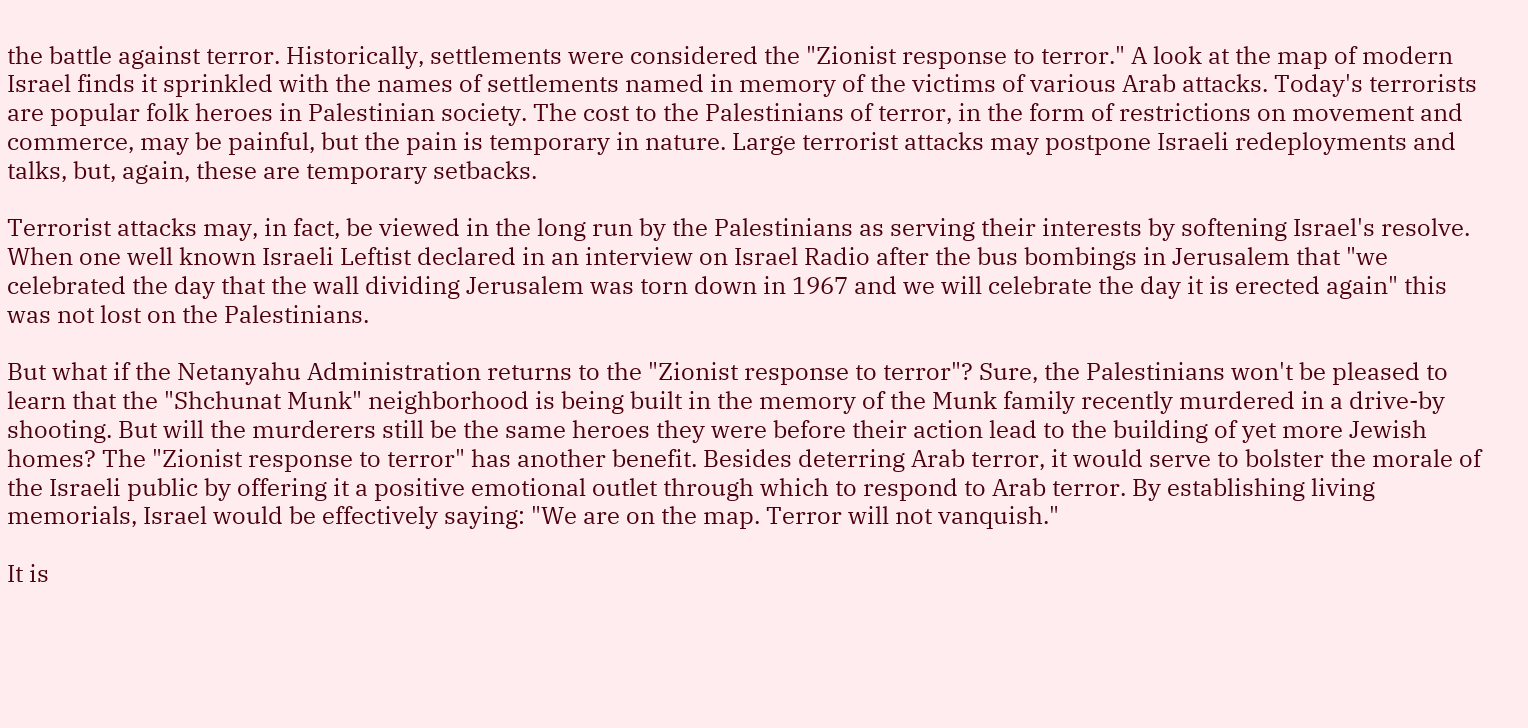the battle against terror. Historically, settlements were considered the "Zionist response to terror." A look at the map of modern Israel finds it sprinkled with the names of settlements named in memory of the victims of various Arab attacks. Today's terrorists are popular folk heroes in Palestinian society. The cost to the Palestinians of terror, in the form of restrictions on movement and commerce, may be painful, but the pain is temporary in nature. Large terrorist attacks may postpone Israeli redeployments and talks, but, again, these are temporary setbacks.

Terrorist attacks may, in fact, be viewed in the long run by the Palestinians as serving their interests by softening Israel's resolve. When one well known Israeli Leftist declared in an interview on Israel Radio after the bus bombings in Jerusalem that "we celebrated the day that the wall dividing Jerusalem was torn down in 1967 and we will celebrate the day it is erected again" this was not lost on the Palestinians.

But what if the Netanyahu Administration returns to the "Zionist response to terror"? Sure, the Palestinians won't be pleased to learn that the "Shchunat Munk" neighborhood is being built in the memory of the Munk family recently murdered in a drive-by shooting. But will the murderers still be the same heroes they were before their action lead to the building of yet more Jewish homes? The "Zionist response to terror" has another benefit. Besides deterring Arab terror, it would serve to bolster the morale of the Israeli public by offering it a positive emotional outlet through which to respond to Arab terror. By establishing living memorials, Israel would be effectively saying: "We are on the map. Terror will not vanquish."

It is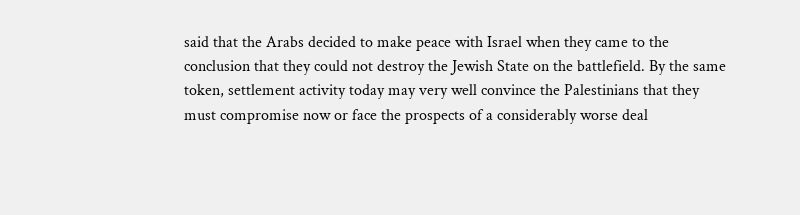said that the Arabs decided to make peace with Israel when they came to the conclusion that they could not destroy the Jewish State on the battlefield. By the same token, settlement activity today may very well convince the Palestinians that they must compromise now or face the prospects of a considerably worse deal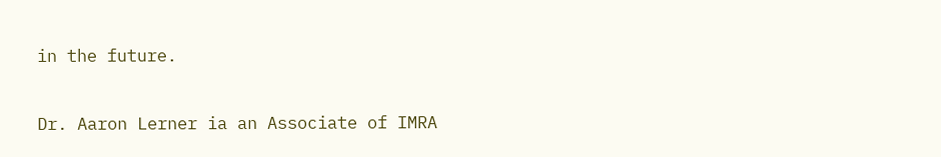in the future.

Dr. Aaron Lerner ia an Associate of IMRA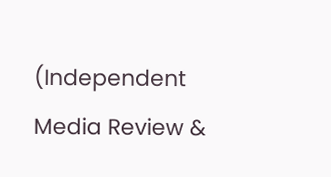(Independent Media Review &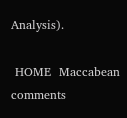Analysis).

 HOME  Maccabean  comments